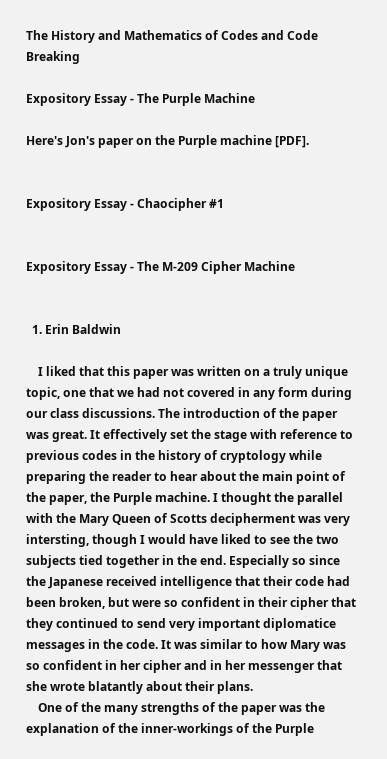The History and Mathematics of Codes and Code Breaking

Expository Essay - The Purple Machine

Here's Jon's paper on the Purple machine [PDF].


Expository Essay - Chaocipher #1


Expository Essay - The M-209 Cipher Machine


  1. Erin Baldwin

    I liked that this paper was written on a truly unique topic, one that we had not covered in any form during our class discussions. The introduction of the paper was great. It effectively set the stage with reference to previous codes in the history of cryptology while preparing the reader to hear about the main point of the paper, the Purple machine. I thought the parallel with the Mary Queen of Scotts decipherment was very intersting, though I would have liked to see the two subjects tied together in the end. Especially so since the Japanese received intelligence that their code had been broken, but were so confident in their cipher that they continued to send very important diplomatice messages in the code. It was similar to how Mary was so confident in her cipher and in her messenger that she wrote blatantly about their plans.
    One of the many strengths of the paper was the explanation of the inner-workings of the Purple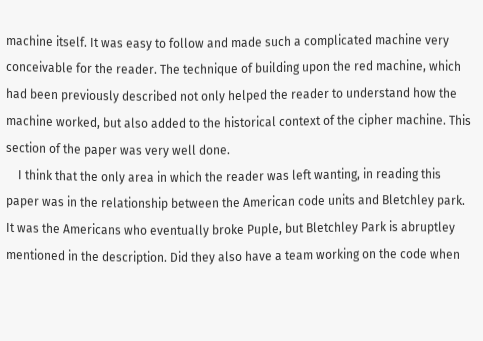machine itself. It was easy to follow and made such a complicated machine very conceivable for the reader. The technique of building upon the red machine, which had been previously described not only helped the reader to understand how the machine worked, but also added to the historical context of the cipher machine. This section of the paper was very well done.
    I think that the only area in which the reader was left wanting, in reading this paper was in the relationship between the American code units and Bletchley park. It was the Americans who eventually broke Puple, but Bletchley Park is abruptley mentioned in the description. Did they also have a team working on the code when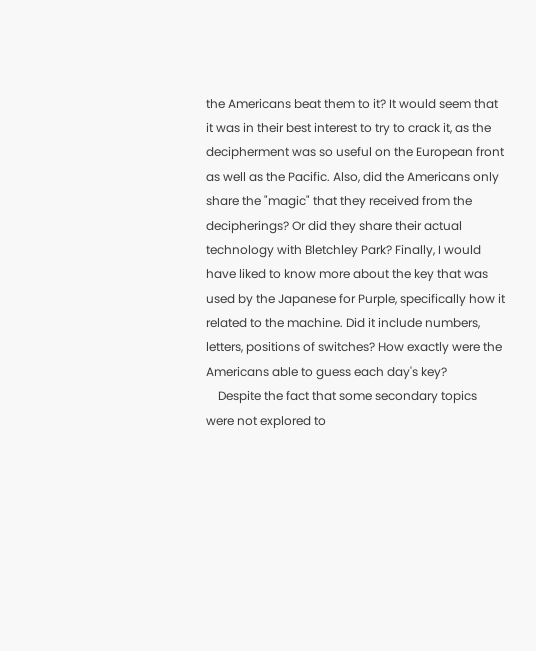the Americans beat them to it? It would seem that it was in their best interest to try to crack it, as the decipherment was so useful on the European front as well as the Pacific. Also, did the Americans only share the "magic" that they received from the decipherings? Or did they share their actual technology with Bletchley Park? Finally, I would have liked to know more about the key that was used by the Japanese for Purple, specifically how it related to the machine. Did it include numbers, letters, positions of switches? How exactly were the Americans able to guess each day's key?
    Despite the fact that some secondary topics were not explored to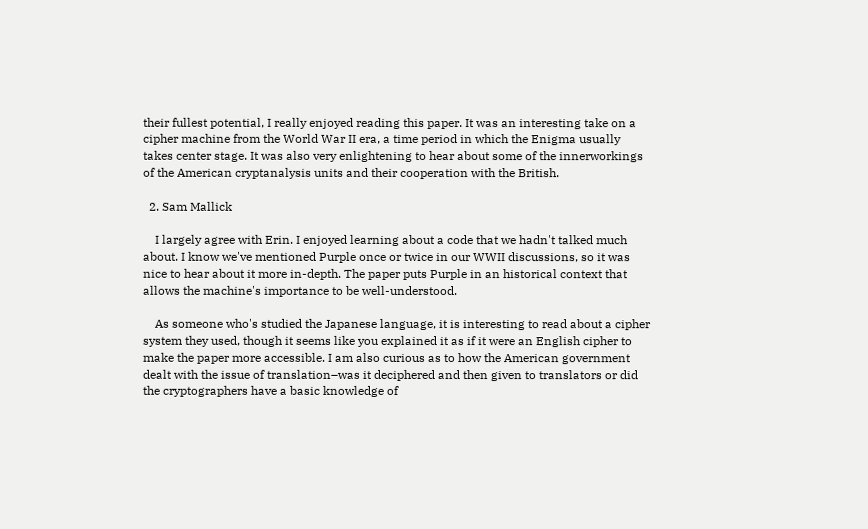their fullest potential, I really enjoyed reading this paper. It was an interesting take on a cipher machine from the World War II era, a time period in which the Enigma usually takes center stage. It was also very enlightening to hear about some of the innerworkings of the American cryptanalysis units and their cooperation with the British.

  2. Sam Mallick

    I largely agree with Erin. I enjoyed learning about a code that we hadn't talked much about. I know we've mentioned Purple once or twice in our WWII discussions, so it was nice to hear about it more in-depth. The paper puts Purple in an historical context that allows the machine's importance to be well-understood.

    As someone who's studied the Japanese language, it is interesting to read about a cipher system they used, though it seems like you explained it as if it were an English cipher to make the paper more accessible. I am also curious as to how the American government dealt with the issue of translation–was it deciphered and then given to translators or did the cryptographers have a basic knowledge of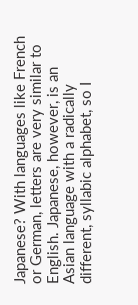Japanese? With languages like French or German, letters are very similar to English. Japanese, however, is an Asian language with a radically different, syllabic alphabet, so I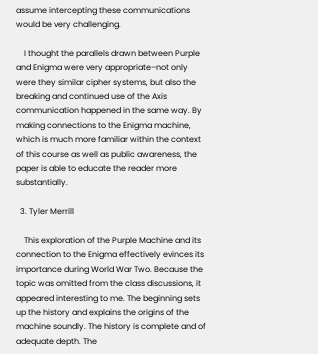assume intercepting these communications would be very challenging.

    I thought the parallels drawn between Purple and Enigma were very appropriate–not only were they similar cipher systems, but also the breaking and continued use of the Axis communication happened in the same way. By making connections to the Enigma machine, which is much more familiar within the context of this course as well as public awareness, the paper is able to educate the reader more substantially.

  3. Tyler Merrill

    This exploration of the Purple Machine and its connection to the Enigma effectively evinces its importance during World War Two. Because the topic was omitted from the class discussions, it appeared interesting to me. The beginning sets up the history and explains the origins of the machine soundly. The history is complete and of adequate depth. The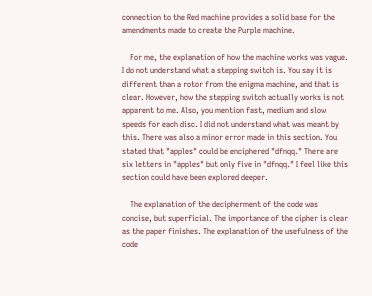connection to the Red machine provides a solid base for the amendments made to create the Purple machine.

    For me, the explanation of how the machine works was vague. I do not understand what a stepping switch is. You say it is different than a rotor from the enigma machine, and that is clear. However, how the stepping switch actually works is not apparent to me. Also, you mention fast, medium and slow speeds for each disc. I did not understand what was meant by this. There was also a minor error made in this section. You stated that "apples" could be enciphered "dfnqq." There are six letters in "apples" but only five in "dfnqq." I feel like this section could have been explored deeper.

    The explanation of the decipherment of the code was concise, but superficial. The importance of the cipher is clear as the paper finishes. The explanation of the usefulness of the code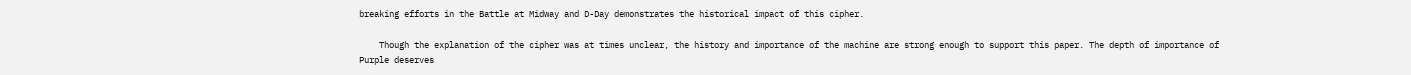breaking efforts in the Battle at Midway and D-Day demonstrates the historical impact of this cipher.

    Though the explanation of the cipher was at times unclear, the history and importance of the machine are strong enough to support this paper. The depth of importance of Purple deserves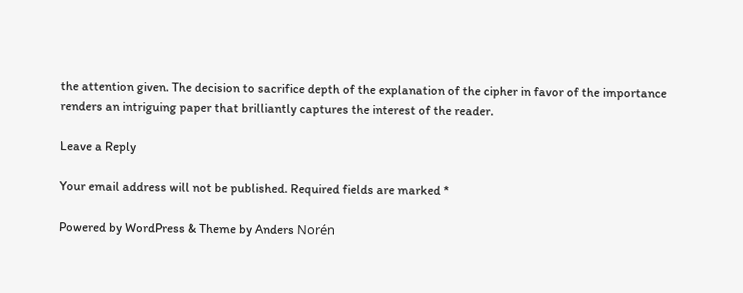the attention given. The decision to sacrifice depth of the explanation of the cipher in favor of the importance renders an intriguing paper that brilliantly captures the interest of the reader.

Leave a Reply

Your email address will not be published. Required fields are marked *

Powered by WordPress & Theme by Anders Norén